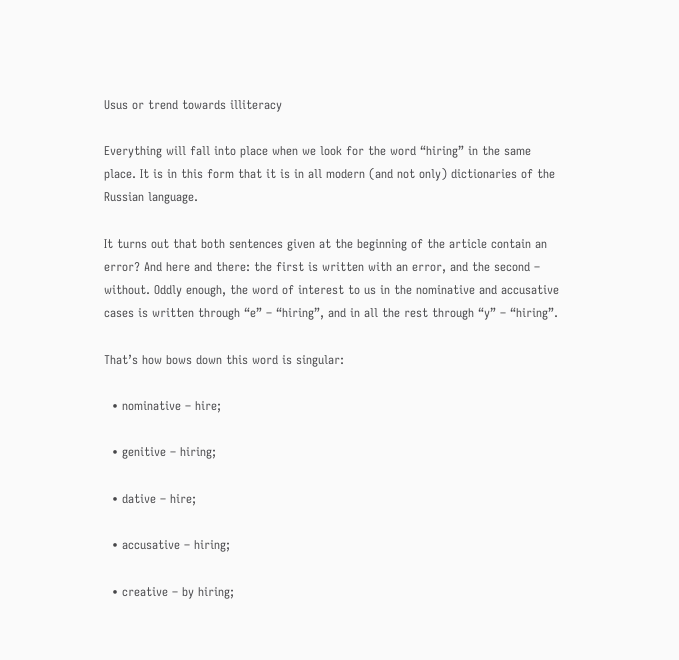Usus or trend towards illiteracy

Everything will fall into place when we look for the word “hiring” in the same place. It is in this form that it is in all modern (and not only) dictionaries of the Russian language.

It turns out that both sentences given at the beginning of the article contain an error? And here and there: the first is written with an error, and the second – without. Oddly enough, the word of interest to us in the nominative and accusative cases is written through “e” – “hiring”, and in all the rest through “y” – “hiring”.

That’s how bows down this word is singular:

  • nominative – hire;

  • genitive – hiring;

  • dative – hire;

  • accusative – hiring;

  • creative – by hiring;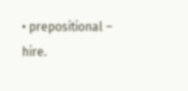• prepositional – hire.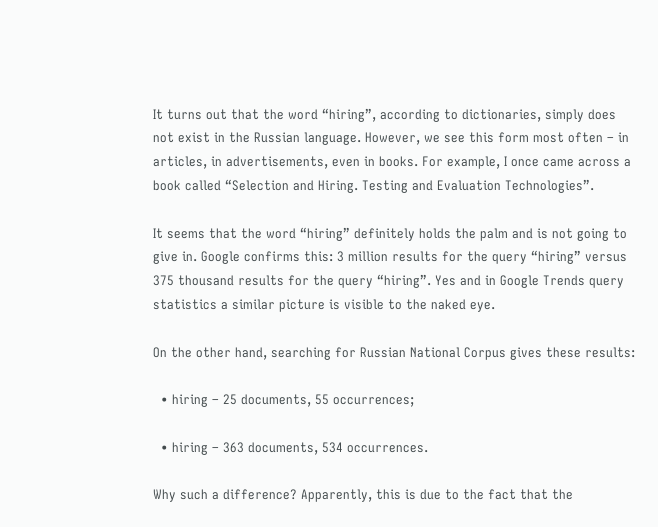It turns out that the word “hiring”, according to dictionaries, simply does not exist in the Russian language. However, we see this form most often – in articles, in advertisements, even in books. For example, I once came across a book called “Selection and Hiring. Testing and Evaluation Technologies”.

It seems that the word “hiring” definitely holds the palm and is not going to give in. Google confirms this: 3 million results for the query “hiring” versus 375 thousand results for the query “hiring”. Yes and in Google Trends query statistics a similar picture is visible to the naked eye.

On the other hand, searching for Russian National Corpus gives these results:

  • hiring – 25 documents, 55 occurrences;

  • hiring – 363 documents, 534 occurrences.

Why such a difference? Apparently, this is due to the fact that the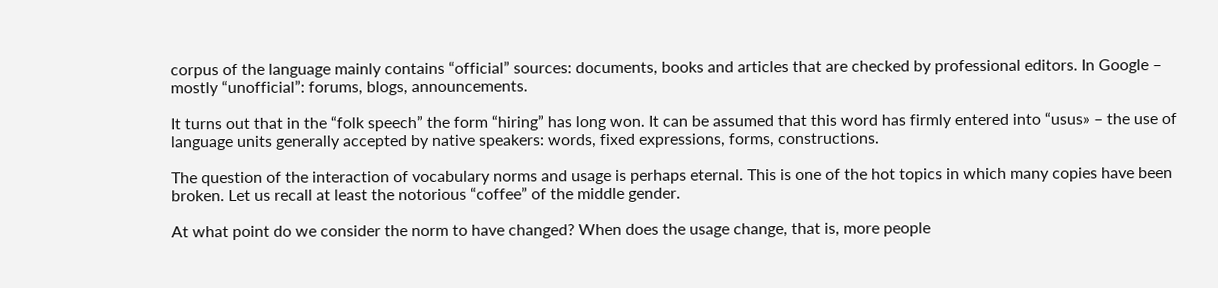corpus of the language mainly contains “official” sources: documents, books and articles that are checked by professional editors. In Google – mostly “unofficial”: forums, blogs, announcements.

It turns out that in the “folk speech” the form “hiring” has long won. It can be assumed that this word has firmly entered into “usus» – the use of language units generally accepted by native speakers: words, fixed expressions, forms, constructions.

The question of the interaction of vocabulary norms and usage is perhaps eternal. This is one of the hot topics in which many copies have been broken. Let us recall at least the notorious “coffee” of the middle gender.

At what point do we consider the norm to have changed? When does the usage change, that is, more people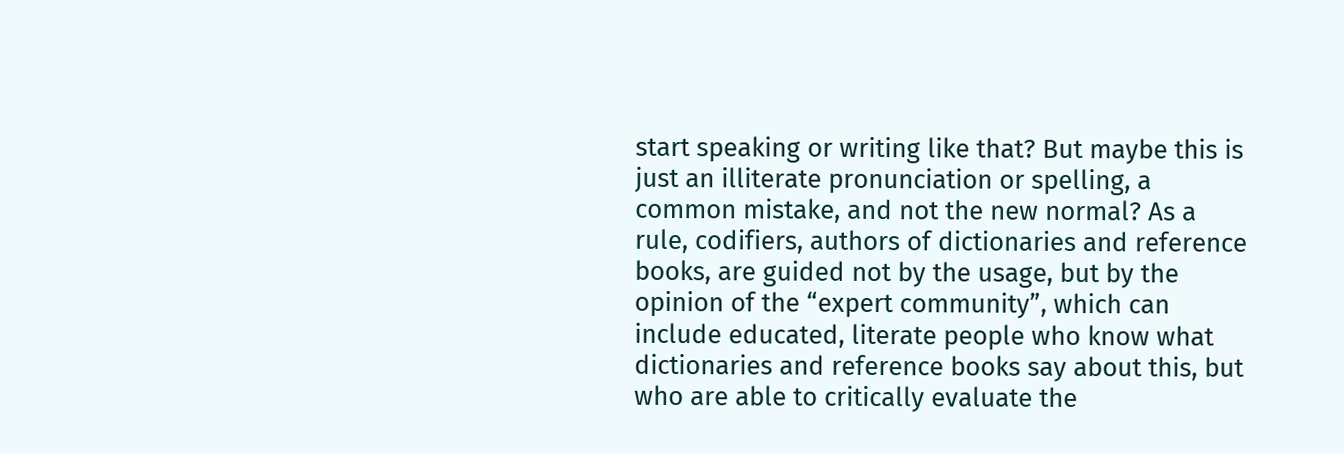start speaking or writing like that? But maybe this is just an illiterate pronunciation or spelling, a common mistake, and not the new normal? As a rule, codifiers, authors of dictionaries and reference books, are guided not by the usage, but by the opinion of the “expert community”, which can include educated, literate people who know what dictionaries and reference books say about this, but who are able to critically evaluate the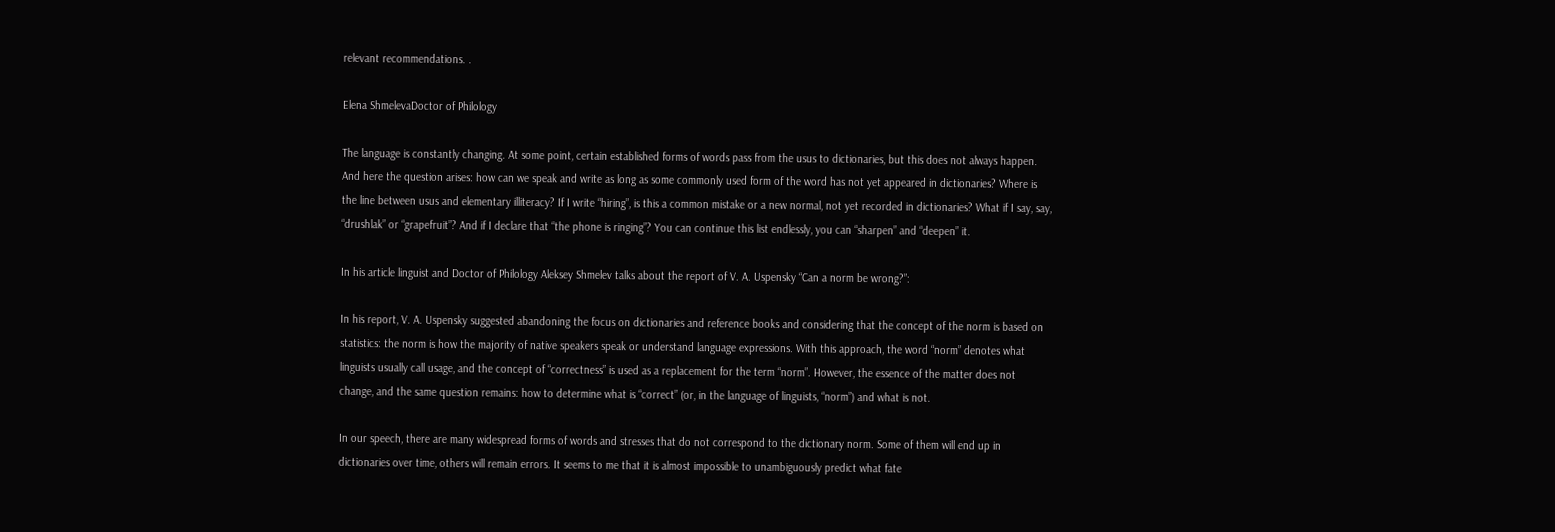relevant recommendations. .

Elena ShmelevaDoctor of Philology

The language is constantly changing. At some point, certain established forms of words pass from the usus to dictionaries, but this does not always happen. And here the question arises: how can we speak and write as long as some commonly used form of the word has not yet appeared in dictionaries? Where is the line between usus and elementary illiteracy? If I write “hiring”, is this a common mistake or a new normal, not yet recorded in dictionaries? What if I say, say, “drushlak” or “grapefruit”? And if I declare that “the phone is ringing”? You can continue this list endlessly, you can “sharpen” and “deepen” it.

In his article linguist and Doctor of Philology Aleksey Shmelev talks about the report of V. A. Uspensky “Can a norm be wrong?”:

In his report, V. A. Uspensky suggested abandoning the focus on dictionaries and reference books and considering that the concept of the norm is based on statistics: the norm is how the majority of native speakers speak or understand language expressions. With this approach, the word “norm” denotes what linguists usually call usage, and the concept of “correctness” is used as a replacement for the term “norm”. However, the essence of the matter does not change, and the same question remains: how to determine what is “correct” (or, in the language of linguists, “norm”) and what is not.

In our speech, there are many widespread forms of words and stresses that do not correspond to the dictionary norm. Some of them will end up in dictionaries over time, others will remain errors. It seems to me that it is almost impossible to unambiguously predict what fate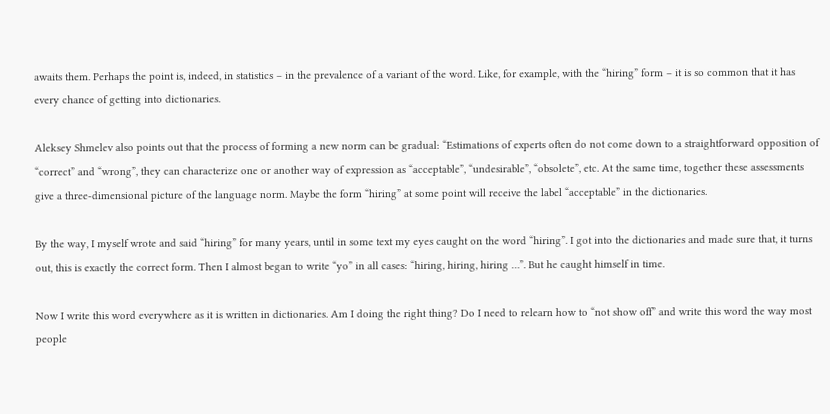awaits them. Perhaps the point is, indeed, in statistics – in the prevalence of a variant of the word. Like, for example, with the “hiring” form – it is so common that it has every chance of getting into dictionaries.

Aleksey Shmelev also points out that the process of forming a new norm can be gradual: “Estimations of experts often do not come down to a straightforward opposition of “correct” and “wrong”, they can characterize one or another way of expression as “acceptable”, “undesirable”, “obsolete”, etc. At the same time, together these assessments give a three-dimensional picture of the language norm. Maybe the form “hiring” at some point will receive the label “acceptable” in the dictionaries.

By the way, I myself wrote and said “hiring” for many years, until in some text my eyes caught on the word “hiring”. I got into the dictionaries and made sure that, it turns out, this is exactly the correct form. Then I almost began to write “yo” in all cases: “hiring, hiring, hiring …”. But he caught himself in time.

Now I write this word everywhere as it is written in dictionaries. Am I doing the right thing? Do I need to relearn how to “not show off” and write this word the way most people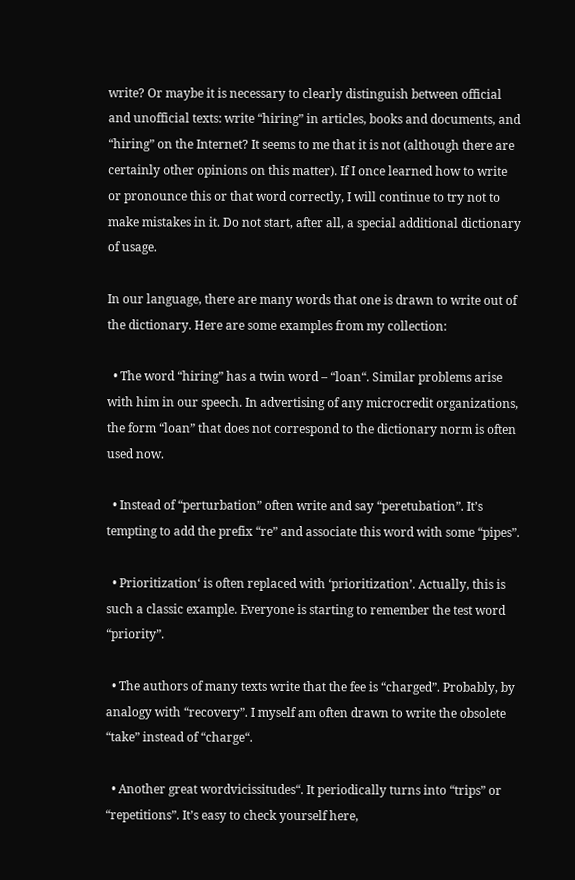write? Or maybe it is necessary to clearly distinguish between official and unofficial texts: write “hiring” in articles, books and documents, and “hiring” on the Internet? It seems to me that it is not (although there are certainly other opinions on this matter). If I once learned how to write or pronounce this or that word correctly, I will continue to try not to make mistakes in it. Do not start, after all, a special additional dictionary of usage.

In our language, there are many words that one is drawn to write out of the dictionary. Here are some examples from my collection:

  • The word “hiring” has a twin word – “loan“. Similar problems arise with him in our speech. In advertising of any microcredit organizations, the form “loan” that does not correspond to the dictionary norm is often used now.

  • Instead of “perturbation” often write and say “peretubation”. It’s tempting to add the prefix “re” and associate this word with some “pipes”.

  • Prioritization‘ is often replaced with ‘prioritization’. Actually, this is such a classic example. Everyone is starting to remember the test word “priority”.

  • The authors of many texts write that the fee is “charged”. Probably, by analogy with “recovery”. I myself am often drawn to write the obsolete “take” instead of “charge“.

  • Another great wordvicissitudes“. It periodically turns into “trips” or “repetitions”. It’s easy to check yourself here,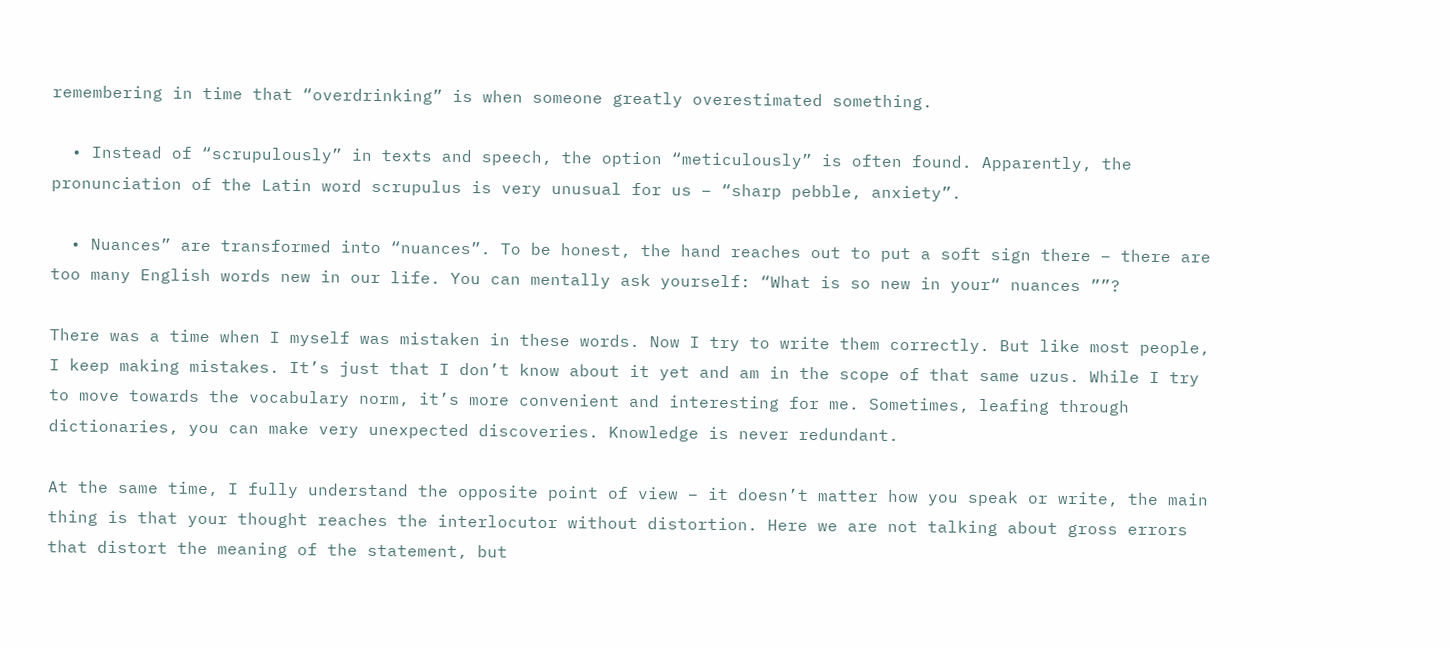remembering in time that “overdrinking” is when someone greatly overestimated something.

  • Instead of “scrupulously” in texts and speech, the option “meticulously” is often found. Apparently, the pronunciation of the Latin word scrupulus is very unusual for us – “sharp pebble, anxiety”.

  • Nuances” are transformed into “nuances”. To be honest, the hand reaches out to put a soft sign there – there are too many English words new in our life. You can mentally ask yourself: “What is so new in your“ nuances ””?

There was a time when I myself was mistaken in these words. Now I try to write them correctly. But like most people, I keep making mistakes. It’s just that I don’t know about it yet and am in the scope of that same uzus. While I try to move towards the vocabulary norm, it’s more convenient and interesting for me. Sometimes, leafing through dictionaries, you can make very unexpected discoveries. Knowledge is never redundant.

At the same time, I fully understand the opposite point of view – it doesn’t matter how you speak or write, the main thing is that your thought reaches the interlocutor without distortion. Here we are not talking about gross errors that distort the meaning of the statement, but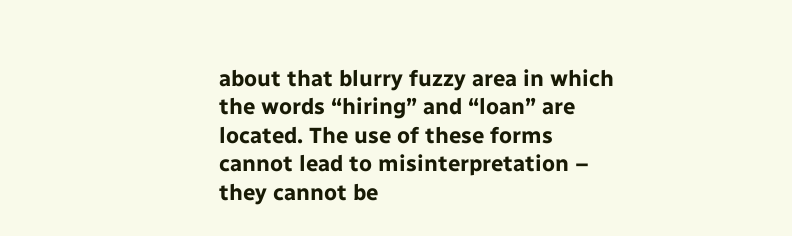about that blurry fuzzy area in which the words “hiring” and “loan” are located. The use of these forms cannot lead to misinterpretation – they cannot be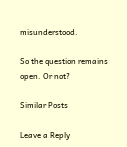misunderstood.

So the question remains open. Or not?

Similar Posts

Leave a Reply